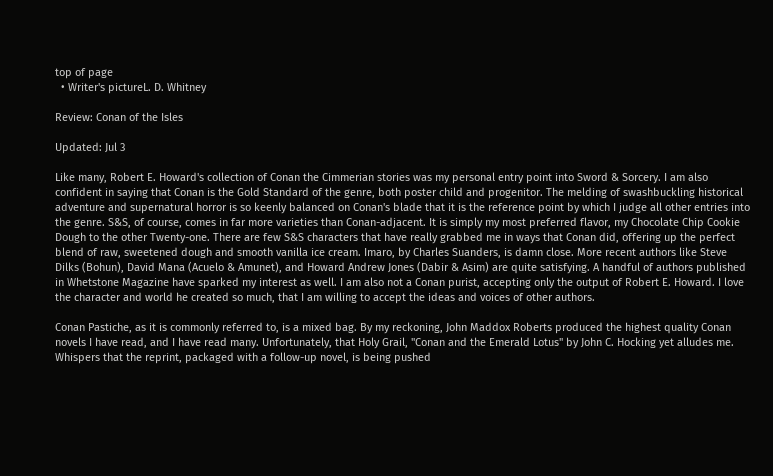top of page
  • Writer's pictureL. D. Whitney

Review: Conan of the Isles

Updated: Jul 3

Like many, Robert E. Howard's collection of Conan the Cimmerian stories was my personal entry point into Sword & Sorcery. I am also confident in saying that Conan is the Gold Standard of the genre, both poster child and progenitor. The melding of swashbuckling historical adventure and supernatural horror is so keenly balanced on Conan's blade that it is the reference point by which I judge all other entries into the genre. S&S, of course, comes in far more varieties than Conan-adjacent. It is simply my most preferred flavor, my Chocolate Chip Cookie Dough to the other Twenty-one. There are few S&S characters that have really grabbed me in ways that Conan did, offering up the perfect blend of raw, sweetened dough and smooth vanilla ice cream. Imaro, by Charles Suanders, is damn close. More recent authors like Steve Dilks (Bohun), David Mana (Acuelo & Amunet), and Howard Andrew Jones (Dabir & Asim) are quite satisfying. A handful of authors published in Whetstone Magazine have sparked my interest as well. I am also not a Conan purist, accepting only the output of Robert E. Howard. I love the character and world he created so much, that I am willing to accept the ideas and voices of other authors.

Conan Pastiche, as it is commonly referred to, is a mixed bag. By my reckoning, John Maddox Roberts produced the highest quality Conan novels I have read, and I have read many. Unfortunately, that Holy Grail, "Conan and the Emerald Lotus" by John C. Hocking yet alludes me. Whispers that the reprint, packaged with a follow-up novel, is being pushed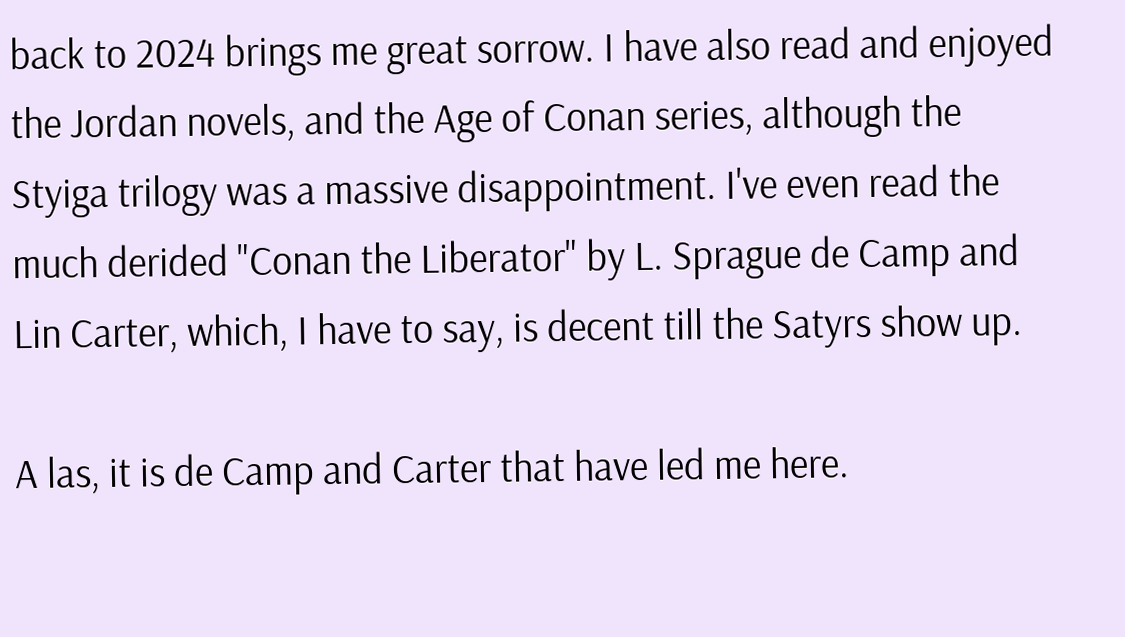back to 2024 brings me great sorrow. I have also read and enjoyed the Jordan novels, and the Age of Conan series, although the Styiga trilogy was a massive disappointment. I've even read the much derided "Conan the Liberator" by L. Sprague de Camp and Lin Carter, which, I have to say, is decent till the Satyrs show up.

A las, it is de Camp and Carter that have led me here.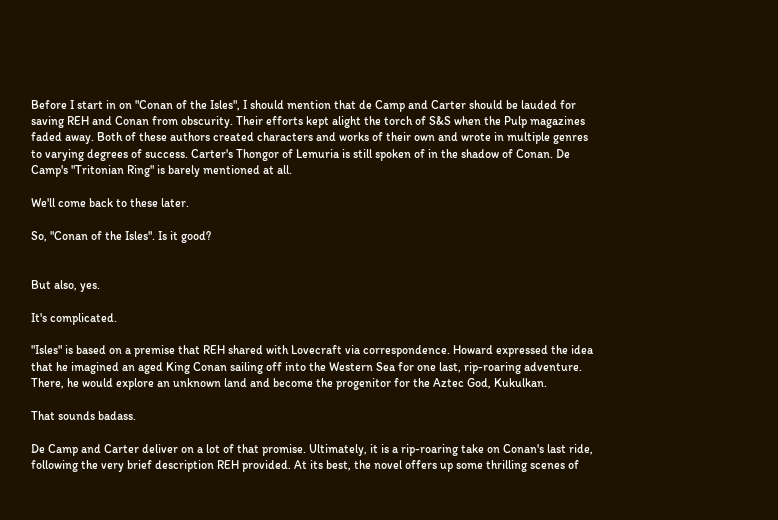Before I start in on "Conan of the Isles", I should mention that de Camp and Carter should be lauded for saving REH and Conan from obscurity. Their efforts kept alight the torch of S&S when the Pulp magazines faded away. Both of these authors created characters and works of their own and wrote in multiple genres to varying degrees of success. Carter's Thongor of Lemuria is still spoken of in the shadow of Conan. De Camp's "Tritonian Ring" is barely mentioned at all.

We'll come back to these later.

So, "Conan of the Isles". Is it good?


But also, yes.

It's complicated.

"Isles" is based on a premise that REH shared with Lovecraft via correspondence. Howard expressed the idea that he imagined an aged King Conan sailing off into the Western Sea for one last, rip-roaring adventure. There, he would explore an unknown land and become the progenitor for the Aztec God, Kukulkan.

That sounds badass.

De Camp and Carter deliver on a lot of that promise. Ultimately, it is a rip-roaring take on Conan's last ride, following the very brief description REH provided. At its best, the novel offers up some thrilling scenes of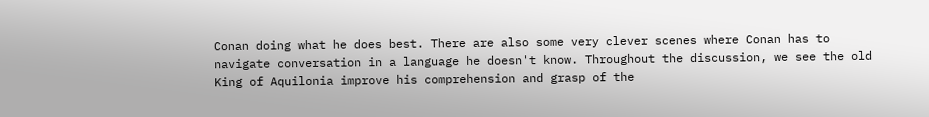Conan doing what he does best. There are also some very clever scenes where Conan has to navigate conversation in a language he doesn't know. Throughout the discussion, we see the old King of Aquilonia improve his comprehension and grasp of the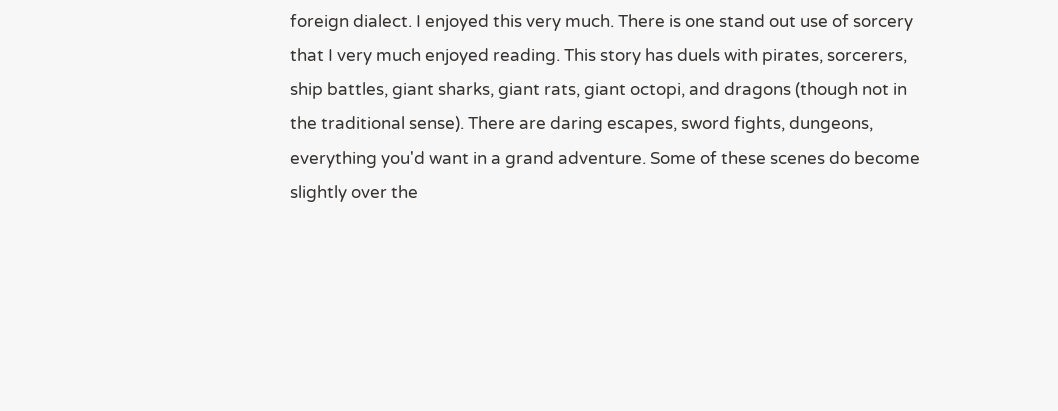foreign dialect. I enjoyed this very much. There is one stand out use of sorcery that I very much enjoyed reading. This story has duels with pirates, sorcerers, ship battles, giant sharks, giant rats, giant octopi, and dragons (though not in the traditional sense). There are daring escapes, sword fights, dungeons, everything you'd want in a grand adventure. Some of these scenes do become slightly over the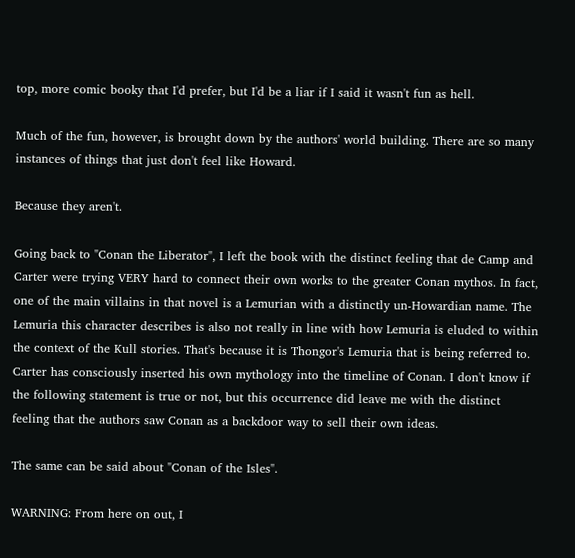top, more comic booky that I'd prefer, but I'd be a liar if I said it wasn't fun as hell.

Much of the fun, however, is brought down by the authors' world building. There are so many instances of things that just don't feel like Howard.

Because they aren't.

Going back to "Conan the Liberator", I left the book with the distinct feeling that de Camp and Carter were trying VERY hard to connect their own works to the greater Conan mythos. In fact, one of the main villains in that novel is a Lemurian with a distinctly un-Howardian name. The Lemuria this character describes is also not really in line with how Lemuria is eluded to within the context of the Kull stories. That's because it is Thongor's Lemuria that is being referred to. Carter has consciously inserted his own mythology into the timeline of Conan. I don't know if the following statement is true or not, but this occurrence did leave me with the distinct feeling that the authors saw Conan as a backdoor way to sell their own ideas.

The same can be said about "Conan of the Isles".

WARNING: From here on out, I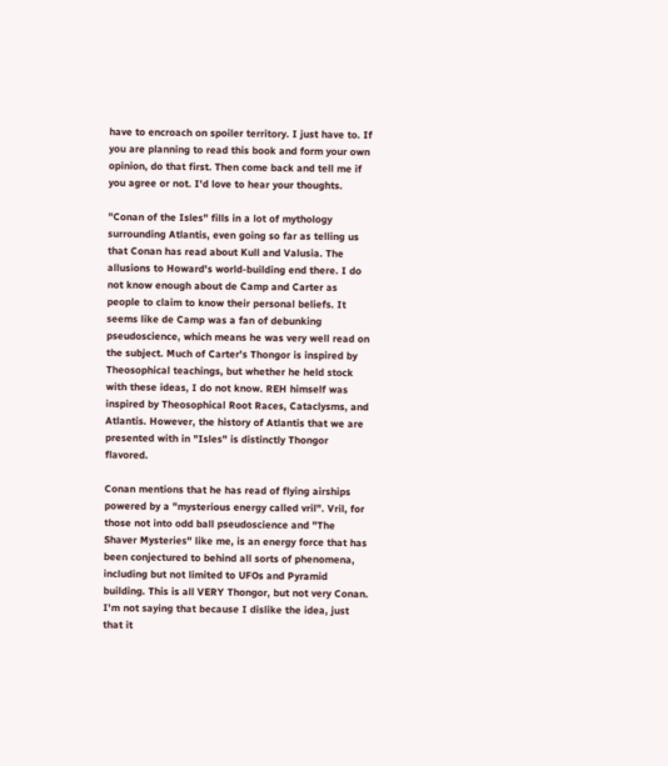have to encroach on spoiler territory. I just have to. If you are planning to read this book and form your own opinion, do that first. Then come back and tell me if you agree or not. I'd love to hear your thoughts.

"Conan of the Isles" fills in a lot of mythology surrounding Atlantis, even going so far as telling us that Conan has read about Kull and Valusia. The allusions to Howard's world-building end there. I do not know enough about de Camp and Carter as people to claim to know their personal beliefs. It seems like de Camp was a fan of debunking pseudoscience, which means he was very well read on the subject. Much of Carter's Thongor is inspired by Theosophical teachings, but whether he held stock with these ideas, I do not know. REH himself was inspired by Theosophical Root Races, Cataclysms, and Atlantis. However, the history of Atlantis that we are presented with in "Isles" is distinctly Thongor flavored.

Conan mentions that he has read of flying airships powered by a "mysterious energy called vril". Vril, for those not into odd ball pseudoscience and "The Shaver Mysteries" like me, is an energy force that has been conjectured to behind all sorts of phenomena, including but not limited to UFOs and Pyramid building. This is all VERY Thongor, but not very Conan. I'm not saying that because I dislike the idea, just that it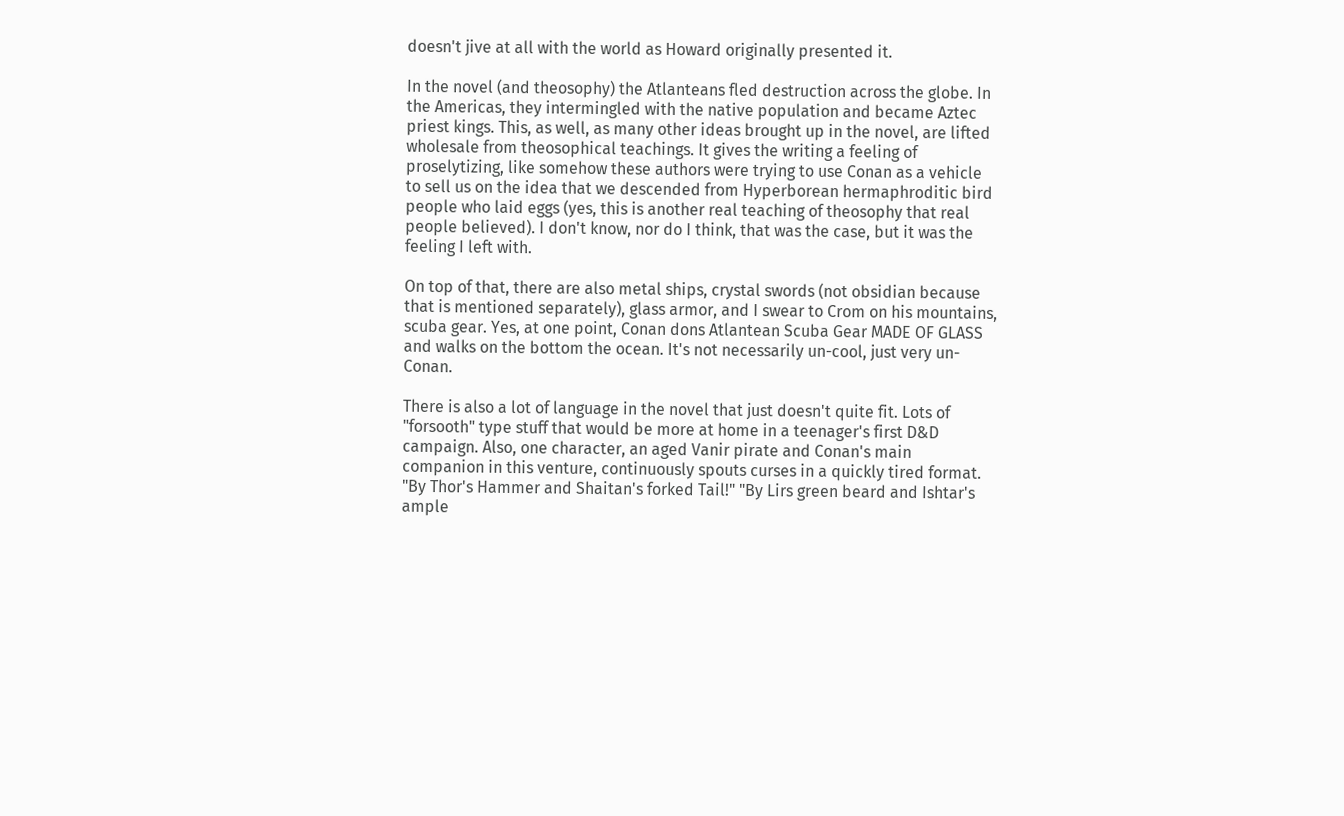doesn't jive at all with the world as Howard originally presented it.

In the novel (and theosophy) the Atlanteans fled destruction across the globe. In the Americas, they intermingled with the native population and became Aztec priest kings. This, as well, as many other ideas brought up in the novel, are lifted wholesale from theosophical teachings. It gives the writing a feeling of proselytizing, like somehow these authors were trying to use Conan as a vehicle to sell us on the idea that we descended from Hyperborean hermaphroditic bird people who laid eggs (yes, this is another real teaching of theosophy that real people believed). I don't know, nor do I think, that was the case, but it was the feeling I left with.

On top of that, there are also metal ships, crystal swords (not obsidian because that is mentioned separately), glass armor, and I swear to Crom on his mountains, scuba gear. Yes, at one point, Conan dons Atlantean Scuba Gear MADE OF GLASS and walks on the bottom the ocean. It's not necessarily un-cool, just very un-Conan.

There is also a lot of language in the novel that just doesn't quite fit. Lots of "forsooth" type stuff that would be more at home in a teenager's first D&D campaign. Also, one character, an aged Vanir pirate and Conan's main companion in this venture, continuously spouts curses in a quickly tired format. "By Thor's Hammer and Shaitan's forked Tail!" "By Lirs green beard and Ishtar's ample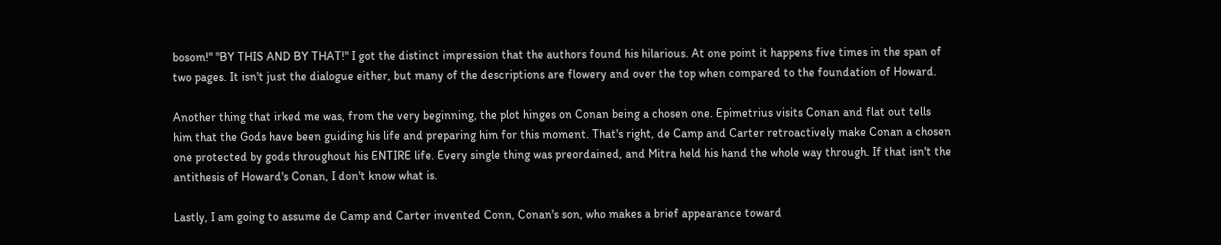bosom!" "BY THIS AND BY THAT!" I got the distinct impression that the authors found his hilarious. At one point it happens five times in the span of two pages. It isn't just the dialogue either, but many of the descriptions are flowery and over the top when compared to the foundation of Howard.

Another thing that irked me was, from the very beginning, the plot hinges on Conan being a chosen one. Epimetrius visits Conan and flat out tells him that the Gods have been guiding his life and preparing him for this moment. That's right, de Camp and Carter retroactively make Conan a chosen one protected by gods throughout his ENTIRE life. Every single thing was preordained, and Mitra held his hand the whole way through. If that isn't the antithesis of Howard's Conan, I don't know what is.

Lastly, I am going to assume de Camp and Carter invented Conn, Conan's son, who makes a brief appearance toward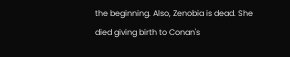the beginning. Also, Zenobia is dead. She died giving birth to Conan's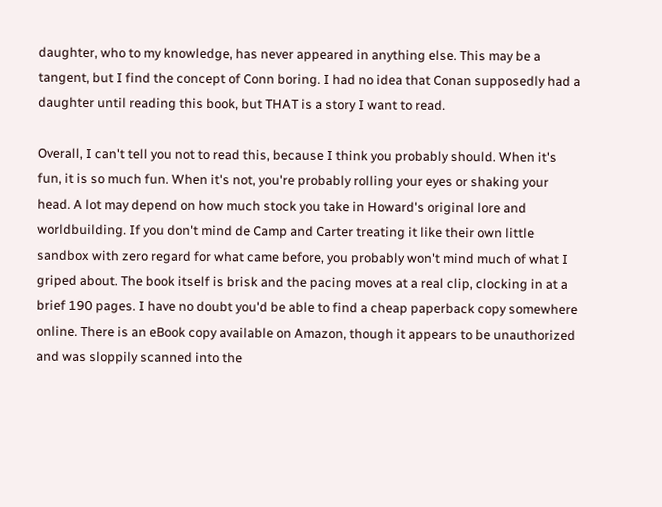daughter, who to my knowledge, has never appeared in anything else. This may be a tangent, but I find the concept of Conn boring. I had no idea that Conan supposedly had a daughter until reading this book, but THAT is a story I want to read.

Overall, I can't tell you not to read this, because I think you probably should. When it's fun, it is so much fun. When it's not, you're probably rolling your eyes or shaking your head. A lot may depend on how much stock you take in Howard's original lore and worldbuilding. If you don't mind de Camp and Carter treating it like their own little sandbox with zero regard for what came before, you probably won't mind much of what I griped about. The book itself is brisk and the pacing moves at a real clip, clocking in at a brief 190 pages. I have no doubt you'd be able to find a cheap paperback copy somewhere online. There is an eBook copy available on Amazon, though it appears to be unauthorized and was sloppily scanned into the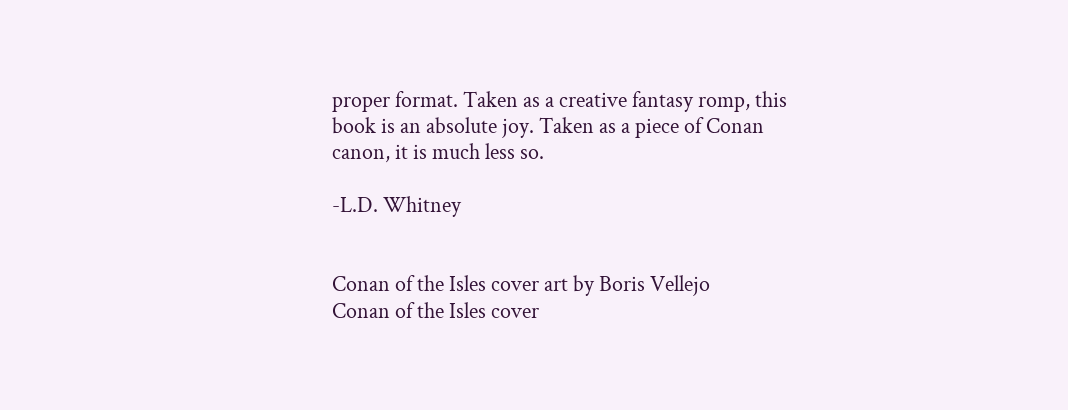proper format. Taken as a creative fantasy romp, this book is an absolute joy. Taken as a piece of Conan canon, it is much less so.

-L.D. Whitney


Conan of the Isles cover art by Boris Vellejo
Conan of the Isles cover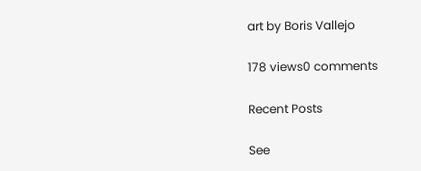art by Boris Vallejo

178 views0 comments

Recent Posts

See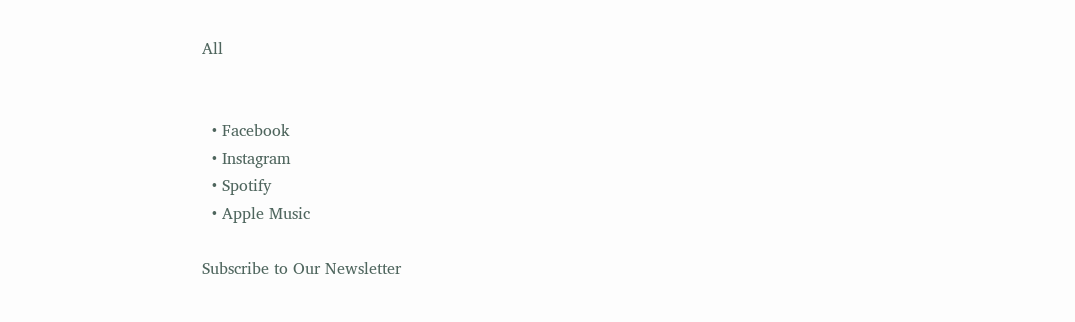All


  • Facebook
  • Instagram
  • Spotify
  • Apple Music

Subscribe to Our Newsletter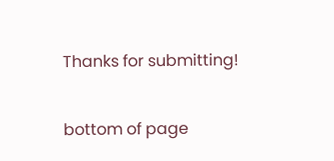Thanks for submitting!

bottom of page